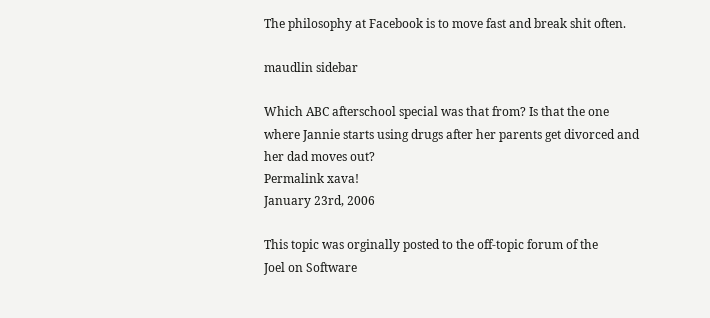The philosophy at Facebook is to move fast and break shit often.

maudlin sidebar

Which ABC afterschool special was that from? Is that the one where Jannie starts using drugs after her parents get divorced and her dad moves out?
Permalink xava!
January 23rd, 2006

This topic was orginally posted to the off-topic forum of the
Joel on Software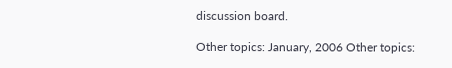discussion board.

Other topics: January, 2006 Other topics: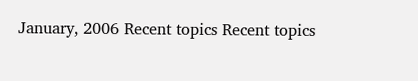January, 2006 Recent topics Recent topics